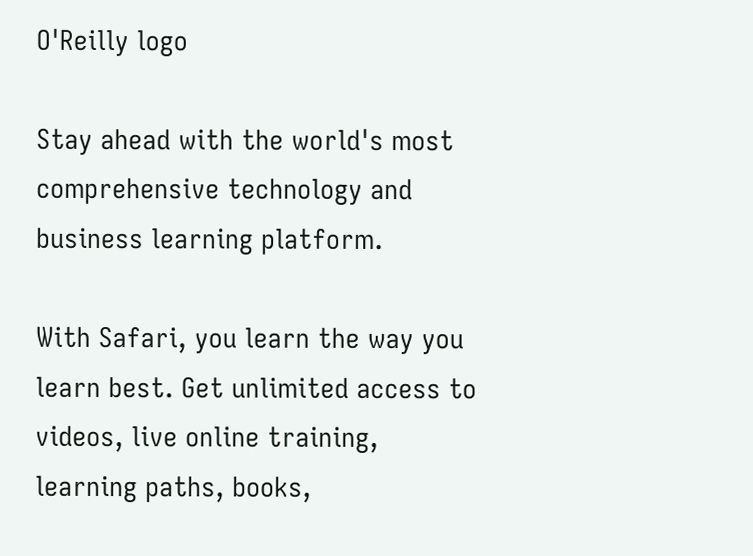O'Reilly logo

Stay ahead with the world's most comprehensive technology and business learning platform.

With Safari, you learn the way you learn best. Get unlimited access to videos, live online training, learning paths, books,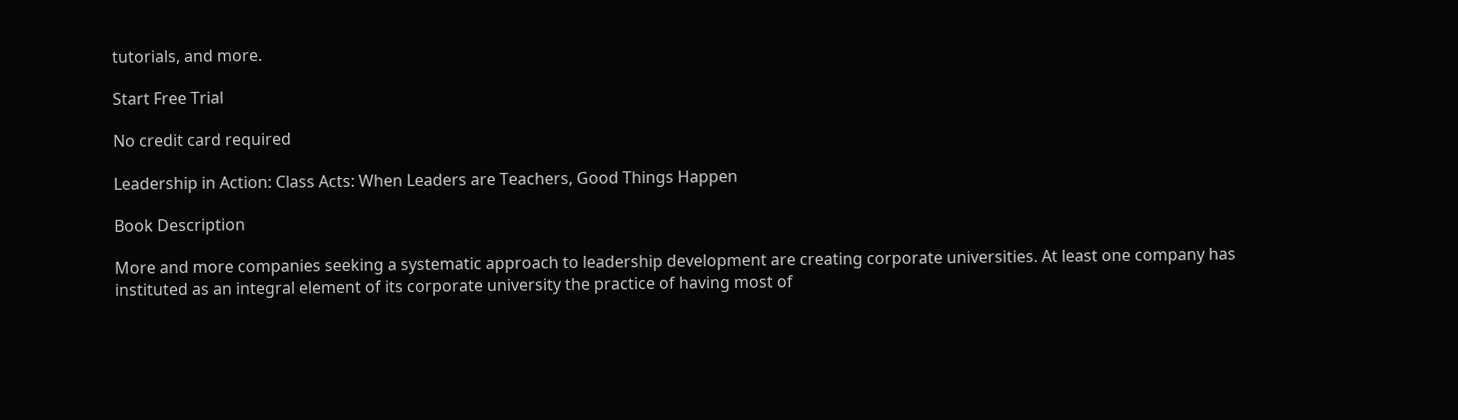tutorials, and more.

Start Free Trial

No credit card required

Leadership in Action: Class Acts: When Leaders are Teachers, Good Things Happen

Book Description

More and more companies seeking a systematic approach to leadership development are creating corporate universities. At least one company has instituted as an integral element of its corporate university the practice of having most of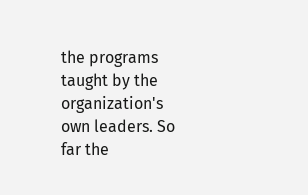the programs taught by the organization's own leaders. So far the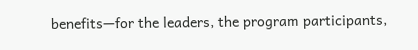benefits—for the leaders, the program participants,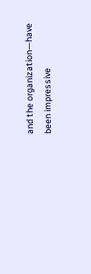and the organization—have been impressive